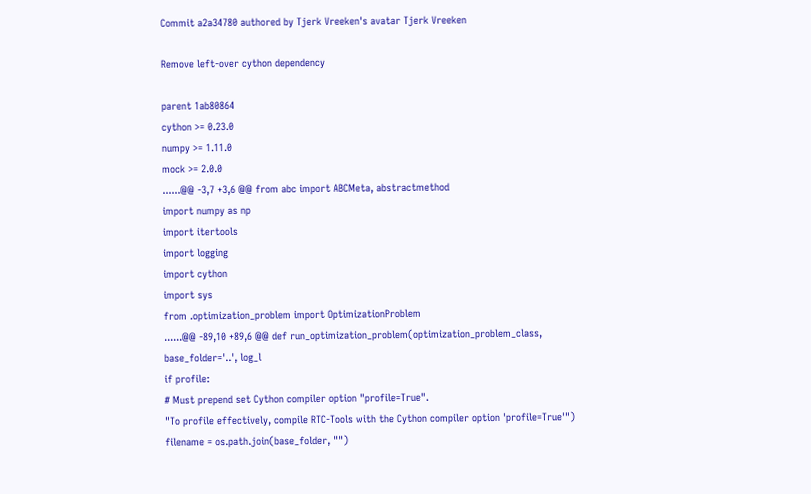Commit a2a34780 authored by Tjerk Vreeken's avatar Tjerk Vreeken

Remove left-over cython dependency

parent 1ab80864
cython >= 0.23.0
numpy >= 1.11.0
mock >= 2.0.0
......@@ -3,7 +3,6 @@ from abc import ABCMeta, abstractmethod
import numpy as np
import itertools
import logging
import cython
import sys
from .optimization_problem import OptimizationProblem
......@@ -89,10 +89,6 @@ def run_optimization_problem(optimization_problem_class, base_folder='..', log_l
if profile:
# Must prepend set Cython compiler option "profile=True".
"To profile effectively, compile RTC-Tools with the Cython compiler option 'profile=True'")
filename = os.path.join(base_folder, "")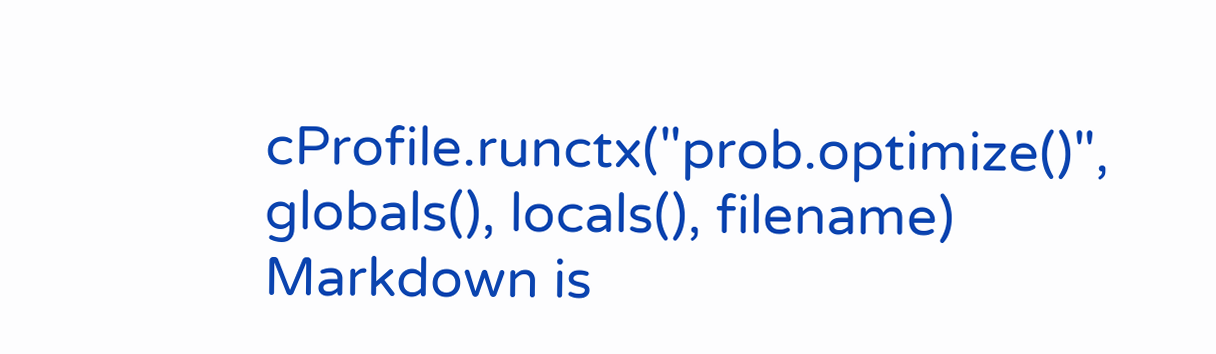cProfile.runctx("prob.optimize()", globals(), locals(), filename)
Markdown is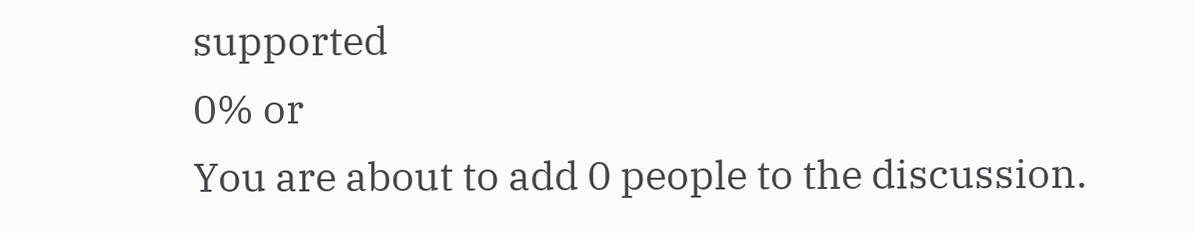supported
0% or
You are about to add 0 people to the discussion.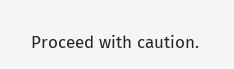Proceed with caution.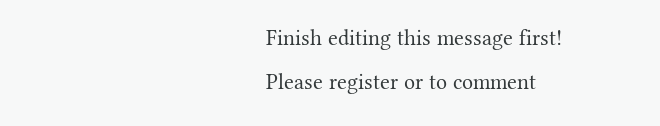Finish editing this message first!
Please register or to comment